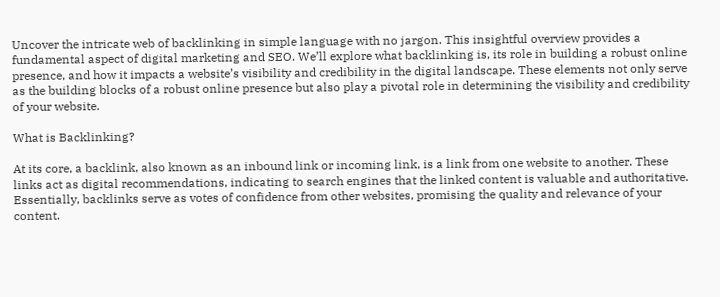Uncover the intricate web of backlinking in simple language with no jargon. This insightful overview provides a fundamental aspect of digital marketing and SEO. We’ll explore what backlinking is, its role in building a robust online presence, and how it impacts a website’s visibility and credibility in the digital landscape. These elements not only serve as the building blocks of a robust online presence but also play a pivotal role in determining the visibility and credibility of your website.

What is Backlinking?

At its core, a backlink, also known as an inbound link or incoming link, is a link from one website to another. These links act as digital recommendations, indicating to search engines that the linked content is valuable and authoritative. Essentially, backlinks serve as votes of confidence from other websites, promising the quality and relevance of your content.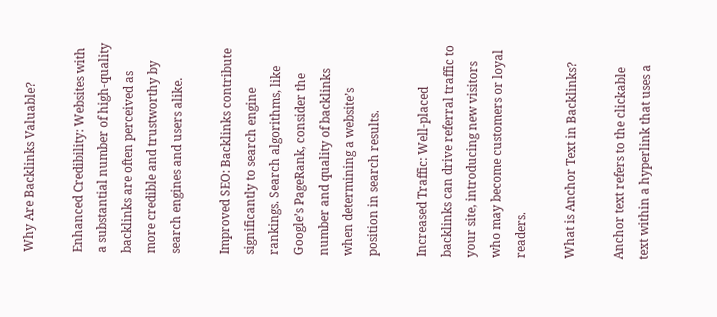Why Are Backlinks Valuable?

Enhanced Credibility: Websites with a substantial number of high-quality backlinks are often perceived as more credible and trustworthy by search engines and users alike.

Improved SEO: Backlinks contribute significantly to search engine rankings. Search algorithms, like Google’s PageRank, consider the number and quality of backlinks when determining a website’s position in search results.

Increased Traffic: Well-placed backlinks can drive referral traffic to your site, introducing new visitors who may become customers or loyal readers.

What is Anchor Text in Backlinks?

Anchor text refers to the clickable text within a hyperlink that uses a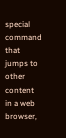special command that jumps to other content in a web browser,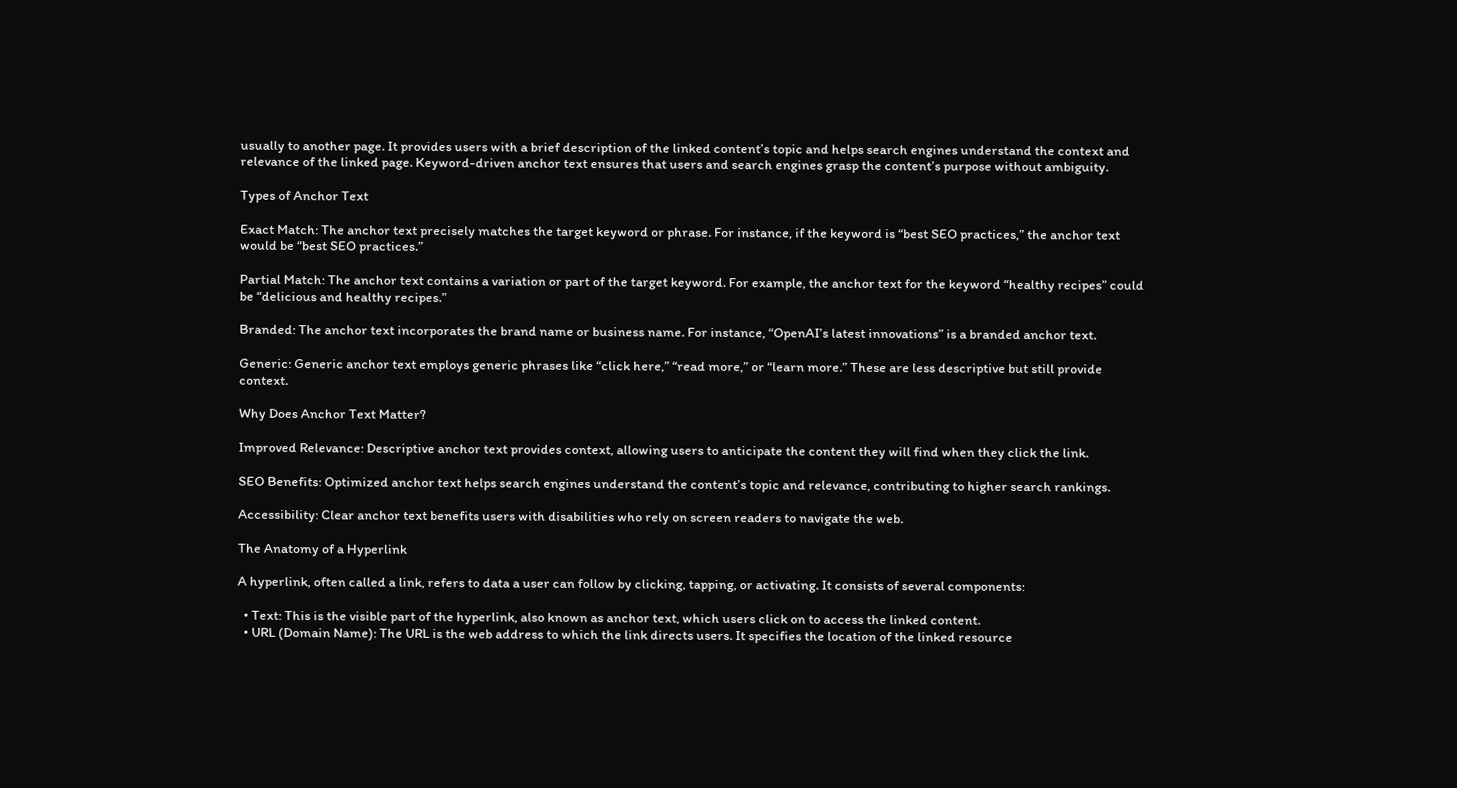usually to another page. It provides users with a brief description of the linked content’s topic and helps search engines understand the context and relevance of the linked page. Keyword-driven anchor text ensures that users and search engines grasp the content’s purpose without ambiguity.

Types of Anchor Text

Exact Match: The anchor text precisely matches the target keyword or phrase. For instance, if the keyword is “best SEO practices,” the anchor text would be “best SEO practices.”

Partial Match: The anchor text contains a variation or part of the target keyword. For example, the anchor text for the keyword “healthy recipes” could be “delicious and healthy recipes.”

Branded: The anchor text incorporates the brand name or business name. For instance, “OpenAI’s latest innovations” is a branded anchor text.

Generic: Generic anchor text employs generic phrases like “click here,” “read more,” or “learn more.” These are less descriptive but still provide context.

Why Does Anchor Text Matter?

Improved Relevance: Descriptive anchor text provides context, allowing users to anticipate the content they will find when they click the link.

SEO Benefits: Optimized anchor text helps search engines understand the content’s topic and relevance, contributing to higher search rankings.

Accessibility: Clear anchor text benefits users with disabilities who rely on screen readers to navigate the web.

The Anatomy of a Hyperlink

A hyperlink, often called a link, refers to data a user can follow by clicking, tapping, or activating. It consists of several components:

  • Text: This is the visible part of the hyperlink, also known as anchor text, which users click on to access the linked content.
  • URL (Domain Name): The URL is the web address to which the link directs users. It specifies the location of the linked resource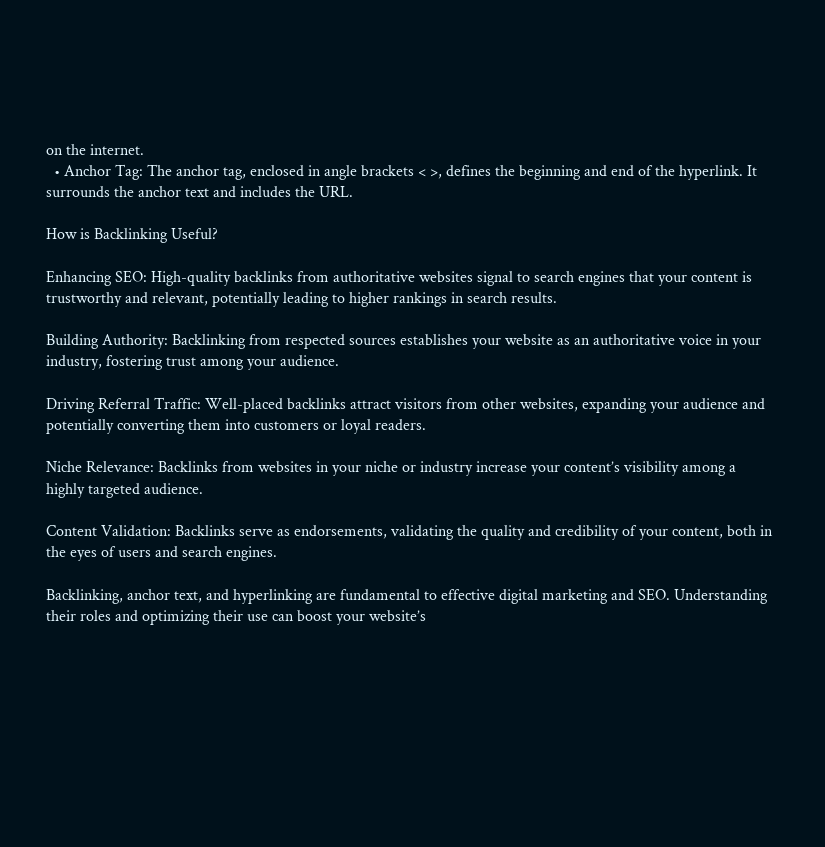on the internet.
  • Anchor Tag: The anchor tag, enclosed in angle brackets < >, defines the beginning and end of the hyperlink. It surrounds the anchor text and includes the URL.

How is Backlinking Useful?

Enhancing SEO: High-quality backlinks from authoritative websites signal to search engines that your content is trustworthy and relevant, potentially leading to higher rankings in search results.

Building Authority: Backlinking from respected sources establishes your website as an authoritative voice in your industry, fostering trust among your audience.

Driving Referral Traffic: Well-placed backlinks attract visitors from other websites, expanding your audience and potentially converting them into customers or loyal readers.

Niche Relevance: Backlinks from websites in your niche or industry increase your content’s visibility among a highly targeted audience.

Content Validation: Backlinks serve as endorsements, validating the quality and credibility of your content, both in the eyes of users and search engines.

Backlinking, anchor text, and hyperlinking are fundamental to effective digital marketing and SEO. Understanding their roles and optimizing their use can boost your website’s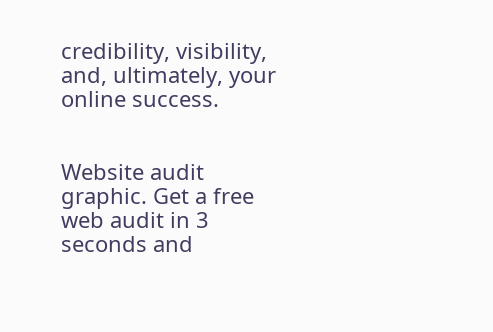credibility, visibility, and, ultimately, your online success.


Website audit graphic. Get a free web audit in 3 seconds and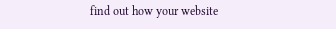find out how your website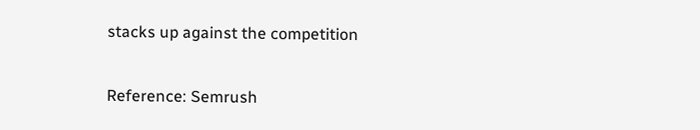stacks up against the competition

Reference: Semrush